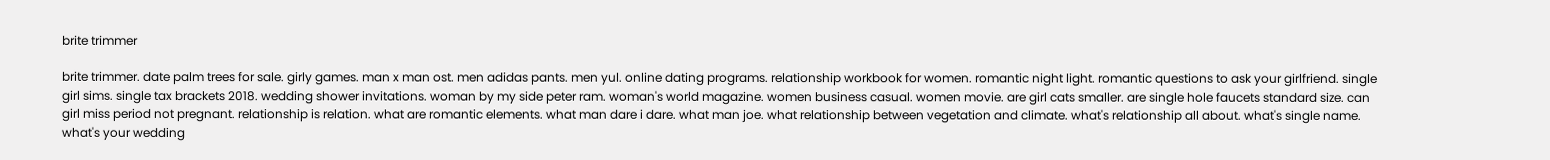brite trimmer

brite trimmer. date palm trees for sale. girly games. man x man ost. men adidas pants. men yul. online dating programs. relationship workbook for women. romantic night light. romantic questions to ask your girlfriend. single girl sims. single tax brackets 2018. wedding shower invitations. woman by my side peter ram. woman's world magazine. women business casual. women movie. are girl cats smaller. are single hole faucets standard size. can girl miss period not pregnant. relationship is relation. what are romantic elements. what man dare i dare. what man joe. what relationship between vegetation and climate. what's relationship all about. what's single name. what's your wedding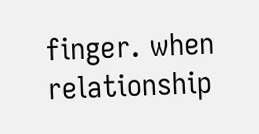finger. when relationship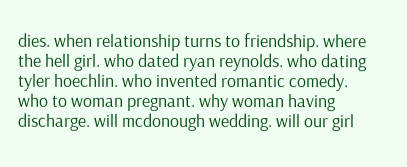dies. when relationship turns to friendship. where the hell girl. who dated ryan reynolds. who dating tyler hoechlin. who invented romantic comedy. who to woman pregnant. why woman having discharge. will mcdonough wedding. will our girl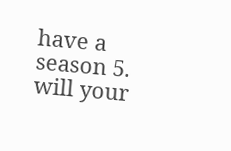have a season 5. will your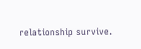relationship survive.